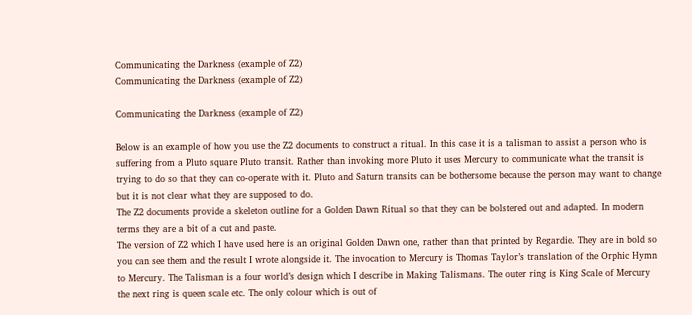Communicating the Darkness (example of Z2)
Communicating the Darkness (example of Z2)

Communicating the Darkness (example of Z2)

Below is an example of how you use the Z2 documents to construct a ritual. In this case it is a talisman to assist a person who is suffering from a Pluto square Pluto transit. Rather than invoking more Pluto it uses Mercury to communicate what the transit is trying to do so that they can co-operate with it. Pluto and Saturn transits can be bothersome because the person may want to change but it is not clear what they are supposed to do.
The Z2 documents provide a skeleton outline for a Golden Dawn Ritual so that they can be bolstered out and adapted. In modern terms they are a bit of a cut and paste.
The version of Z2 which I have used here is an original Golden Dawn one, rather than that printed by Regardie. They are in bold so you can see them and the result I wrote alongside it. The invocation to Mercury is Thomas Taylor’s translation of the Orphic Hymn to Mercury. The Talisman is a four world’s design which I describe in Making Talismans. The outer ring is King Scale of Mercury the next ring is queen scale etc. The only colour which is out of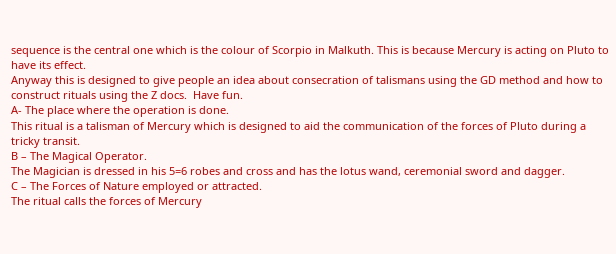sequence is the central one which is the colour of Scorpio in Malkuth. This is because Mercury is acting on Pluto to have its effect.
Anyway this is designed to give people an idea about consecration of talismans using the GD method and how to construct rituals using the Z docs.  Have fun.
A- The place where the operation is done.
This ritual is a talisman of Mercury which is designed to aid the communication of the forces of Pluto during a tricky transit.
B – The Magical Operator.
The Magician is dressed in his 5=6 robes and cross and has the lotus wand, ceremonial sword and dagger.
C – The Forces of Nature employed or attracted.
The ritual calls the forces of Mercury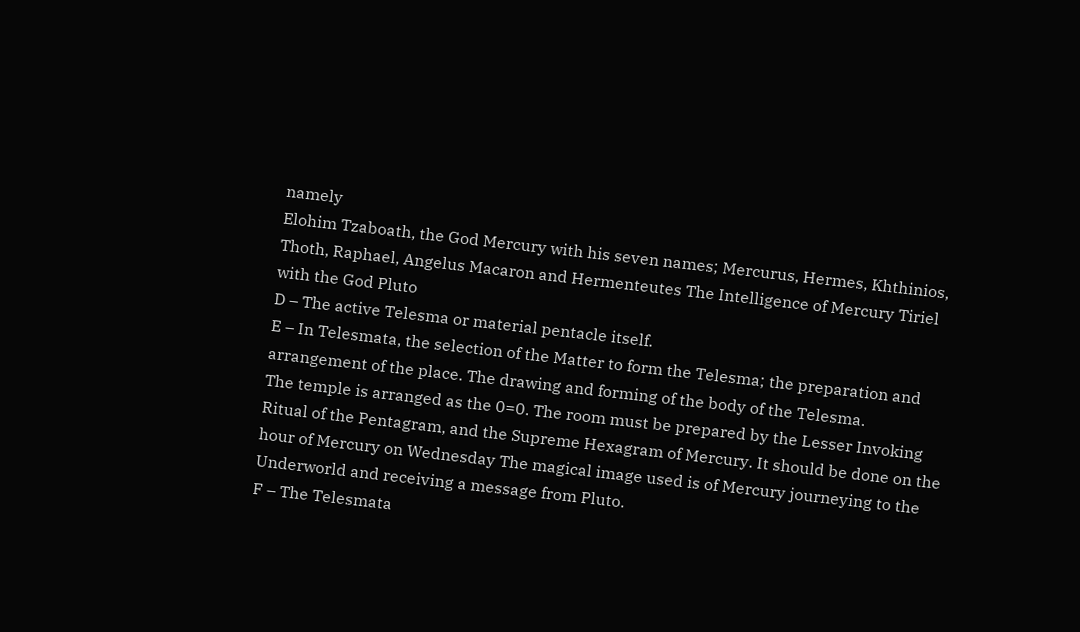namely
Elohim Tzaboath, the God Mercury with his seven names; Mercurus, Hermes, Khthinios, Thoth, Raphael, Angelus Macaron and Hermenteutes The Intelligence of Mercury Tiriel with the God Pluto
D – The active Telesma or material pentacle itself.
E – In Telesmata, the selection of the Matter to form the Telesma; the preparation and arrangement of the place. The drawing and forming of the body of the Telesma.
The temple is arranged as the 0=0. The room must be prepared by the Lesser Invoking Ritual of the Pentagram, and the Supreme Hexagram of Mercury. It should be done on the hour of Mercury on Wednesday The magical image used is of Mercury journeying to the Underworld and receiving a message from Pluto.
F – The Telesmata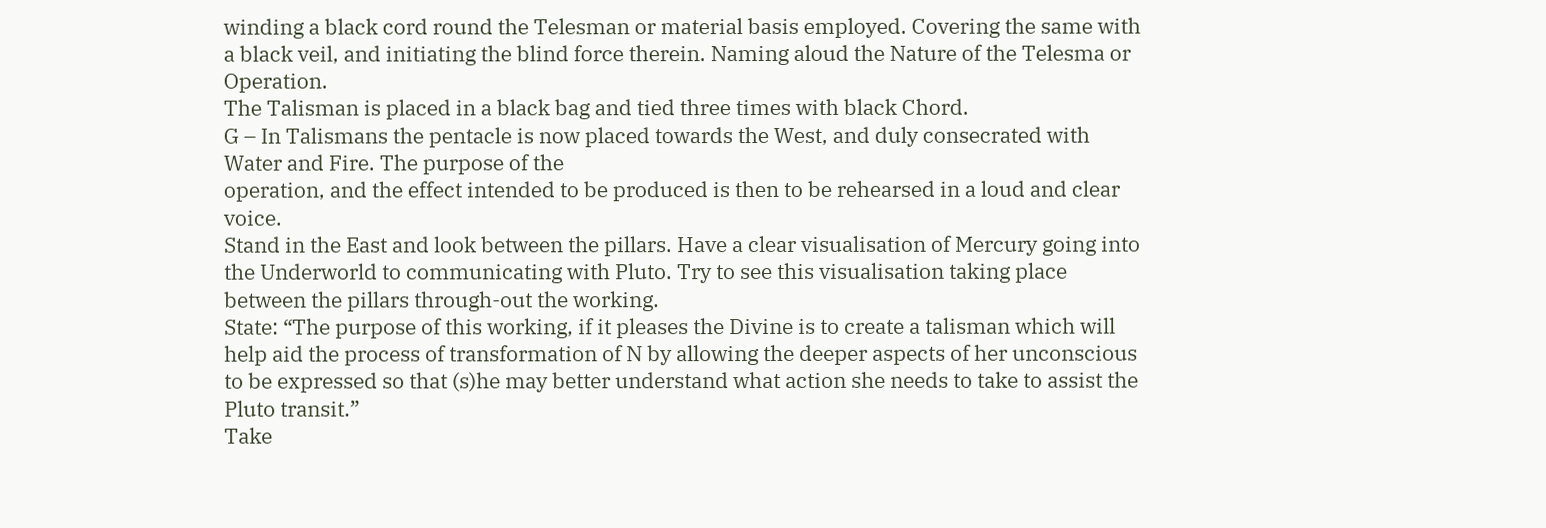winding a black cord round the Telesman or material basis employed. Covering the same with a black veil, and initiating the blind force therein. Naming aloud the Nature of the Telesma or Operation.
The Talisman is placed in a black bag and tied three times with black Chord.
G – In Talismans the pentacle is now placed towards the West, and duly consecrated with Water and Fire. The purpose of the
operation, and the effect intended to be produced is then to be rehearsed in a loud and clear voice.
Stand in the East and look between the pillars. Have a clear visualisation of Mercury going into the Underworld to communicating with Pluto. Try to see this visualisation taking place between the pillars through-out the working.
State: “The purpose of this working, if it pleases the Divine is to create a talisman which will help aid the process of transformation of N by allowing the deeper aspects of her unconscious to be expressed so that (s)he may better understand what action she needs to take to assist the Pluto transit.”
Take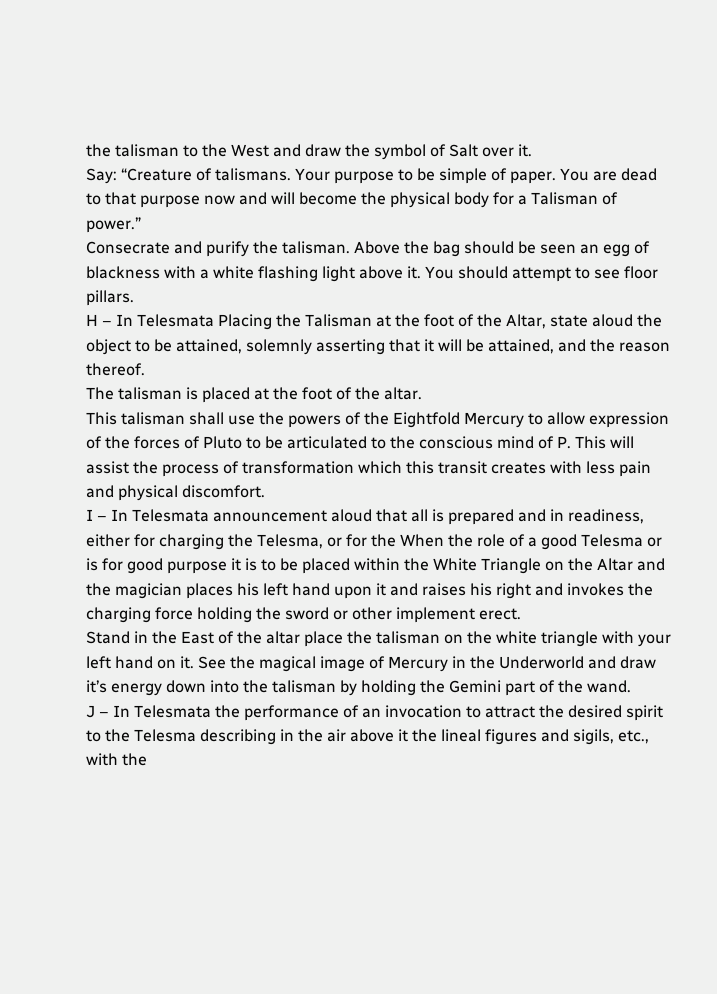the talisman to the West and draw the symbol of Salt over it.
Say: “Creature of talismans. Your purpose to be simple of paper. You are dead to that purpose now and will become the physical body for a Talisman of power.”
Consecrate and purify the talisman. Above the bag should be seen an egg of blackness with a white flashing light above it. You should attempt to see floor pillars.
H – In Telesmata Placing the Talisman at the foot of the Altar, state aloud the object to be attained, solemnly asserting that it will be attained, and the reason thereof.
The talisman is placed at the foot of the altar.
This talisman shall use the powers of the Eightfold Mercury to allow expression of the forces of Pluto to be articulated to the conscious mind of P. This will assist the process of transformation which this transit creates with less pain and physical discomfort.
I – In Telesmata announcement aloud that all is prepared and in readiness, either for charging the Telesma, or for the When the role of a good Telesma or is for good purpose it is to be placed within the White Triangle on the Altar and the magician places his left hand upon it and raises his right and invokes the charging force holding the sword or other implement erect.
Stand in the East of the altar place the talisman on the white triangle with your left hand on it. See the magical image of Mercury in the Underworld and draw it’s energy down into the talisman by holding the Gemini part of the wand.
J – In Telesmata the performance of an invocation to attract the desired spirit to the Telesma describing in the air above it the lineal figures and sigils, etc., with the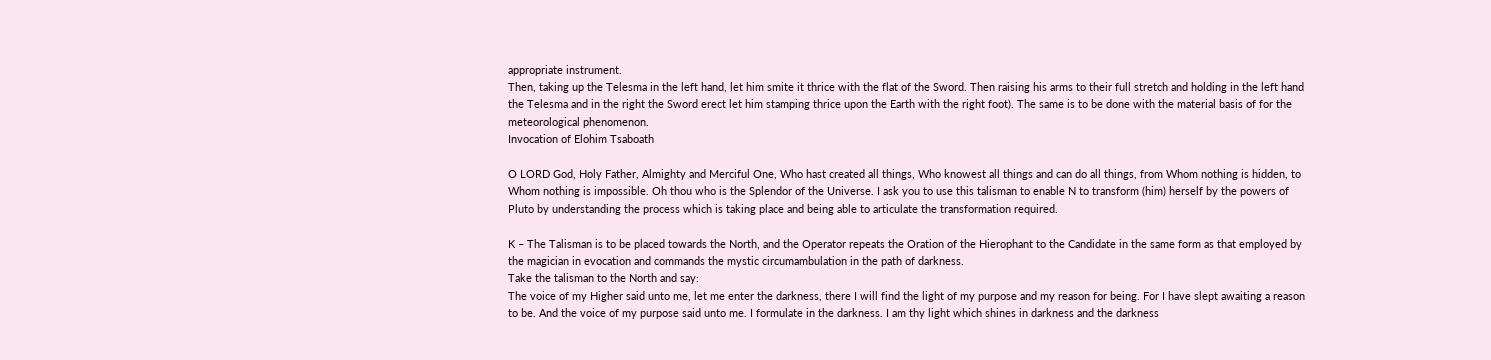appropriate instrument.
Then, taking up the Telesma in the left hand, let him smite it thrice with the flat of the Sword. Then raising his arms to their full stretch and holding in the left hand the Telesma and in the right the Sword erect let him stamping thrice upon the Earth with the right foot). The same is to be done with the material basis of for the meteorological phenomenon.
Invocation of Elohim Tsaboath

O LORD God, Holy Father, Almighty and Merciful One, Who hast created all things, Who knowest all things and can do all things, from Whom nothing is hidden, to Whom nothing is impossible. Oh thou who is the Splendor of the Universe. I ask you to use this talisman to enable N to transform (him) herself by the powers of Pluto by understanding the process which is taking place and being able to articulate the transformation required.

K – The Talisman is to be placed towards the North, and the Operator repeats the Oration of the Hierophant to the Candidate in the same form as that employed by the magician in evocation and commands the mystic circumambulation in the path of darkness.
Take the talisman to the North and say:
The voice of my Higher said unto me, let me enter the darkness, there I will find the light of my purpose and my reason for being. For I have slept awaiting a reason to be. And the voice of my purpose said unto me. I formulate in the darkness. I am thy light which shines in darkness and the darkness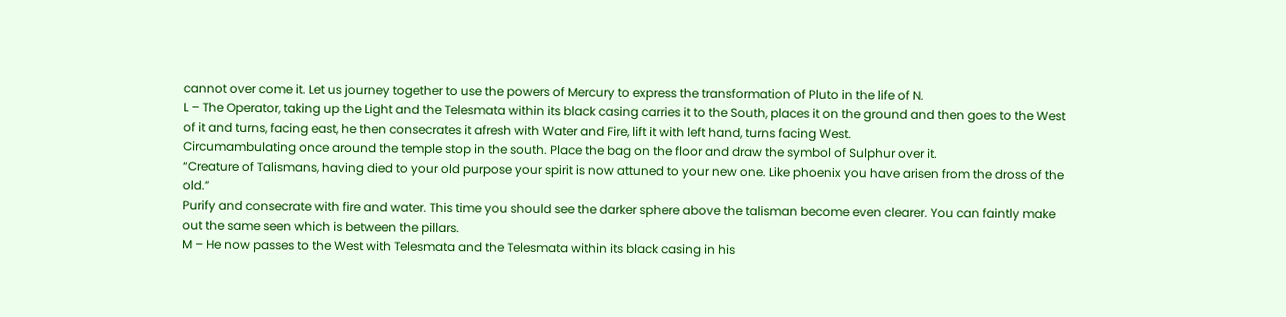cannot over come it. Let us journey together to use the powers of Mercury to express the transformation of Pluto in the life of N.
L – The Operator, taking up the Light and the Telesmata within its black casing carries it to the South, places it on the ground and then goes to the West of it and turns, facing east, he then consecrates it afresh with Water and Fire, lift it with left hand, turns facing West.
Circumambulating once around the temple stop in the south. Place the bag on the floor and draw the symbol of Sulphur over it.
“Creature of Talismans, having died to your old purpose your spirit is now attuned to your new one. Like phoenix you have arisen from the dross of the old.”
Purify and consecrate with fire and water. This time you should see the darker sphere above the talisman become even clearer. You can faintly make out the same seen which is between the pillars.
M – He now passes to the West with Telesmata and the Telesmata within its black casing in his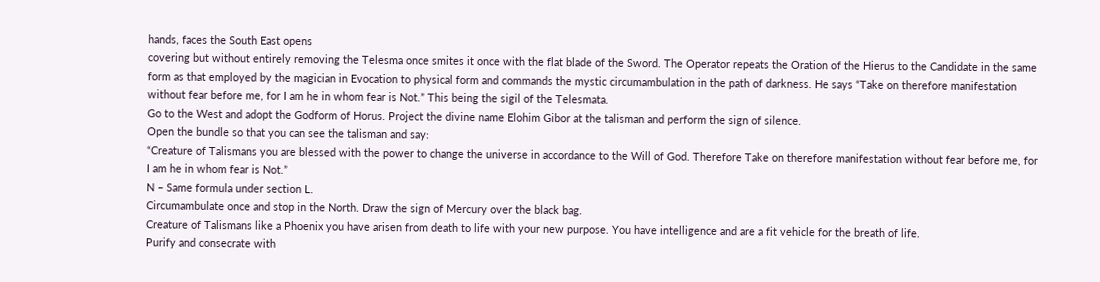hands, faces the South East opens
covering but without entirely removing the Telesma once smites it once with the flat blade of the Sword. The Operator repeats the Oration of the Hierus to the Candidate in the same form as that employed by the magician in Evocation to physical form and commands the mystic circumambulation in the path of darkness. He says “Take on therefore manifestation without fear before me, for I am he in whom fear is Not.” This being the sigil of the Telesmata.
Go to the West and adopt the Godform of Horus. Project the divine name Elohim Gibor at the talisman and perform the sign of silence.
Open the bundle so that you can see the talisman and say:
“Creature of Talismans you are blessed with the power to change the universe in accordance to the Will of God. Therefore Take on therefore manifestation without fear before me, for I am he in whom fear is Not.”
N – Same formula under section L.
Circumambulate once and stop in the North. Draw the sign of Mercury over the black bag.
Creature of Talismans like a Phoenix you have arisen from death to life with your new purpose. You have intelligence and are a fit vehicle for the breath of life.
Purify and consecrate with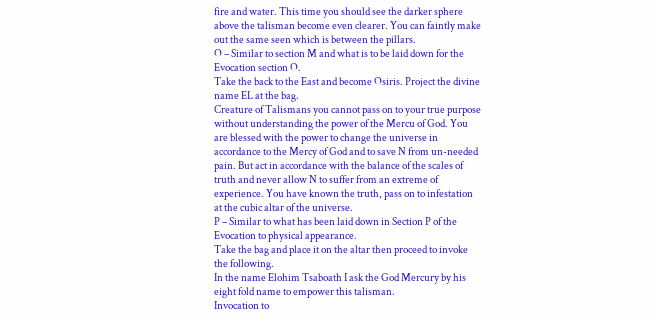fire and water. This time you should see the darker sphere above the talisman become even clearer. You can faintly make out the same seen which is between the pillars.
O – Similar to section M and what is to be laid down for the Evocation section O.
Take the back to the East and become Osiris. Project the divine name EL at the bag.
Creature of Talismans you cannot pass on to your true purpose without understanding the power of the Mercu of God. You are blessed with the power to change the universe in accordance to the Mercy of God and to save N from un-needed pain. But act in accordance with the balance of the scales of truth and never allow N to suffer from an extreme of experience. You have known the truth, pass on to infestation at the cubic altar of the universe.
P – Similar to what has been laid down in Section P of the Evocation to physical appearance.
Take the bag and place it on the altar then proceed to invoke the following.
In the name Elohim Tsaboath I ask the God Mercury by his eight fold name to empower this talisman.
Invocation to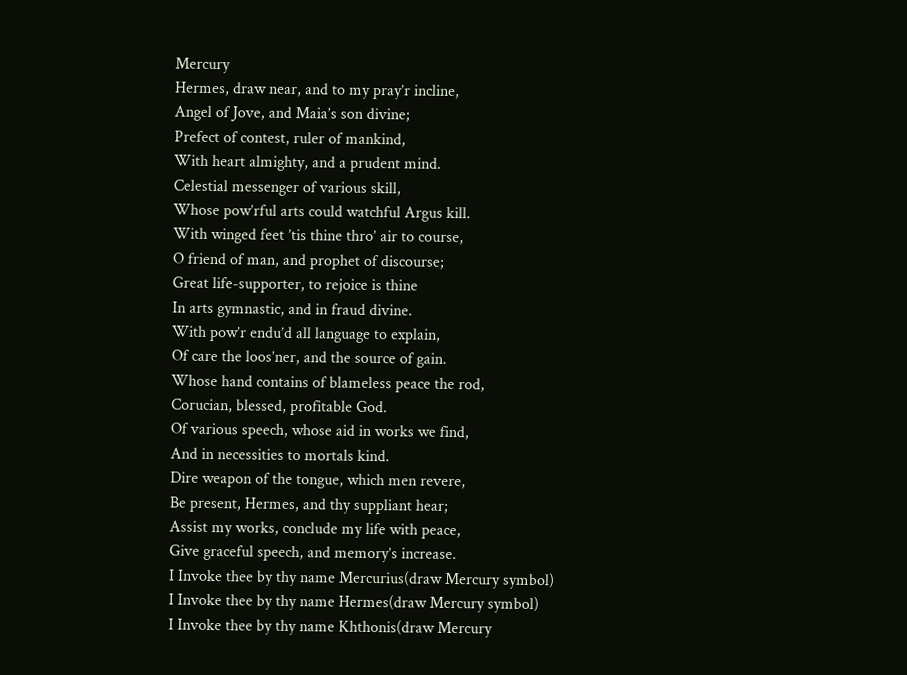Mercury
Hermes, draw near, and to my pray’r incline,
Angel of Jove, and Maia’s son divine;
Prefect of contest, ruler of mankind,
With heart almighty, and a prudent mind.
Celestial messenger of various skill,
Whose pow’rful arts could watchful Argus kill.
With winged feet ’tis thine thro’ air to course,
O friend of man, and prophet of discourse;
Great life-supporter, to rejoice is thine
In arts gymnastic, and in fraud divine.
With pow’r endu’d all language to explain,
Of care the loos’ner, and the source of gain.
Whose hand contains of blameless peace the rod,
Corucian, blessed, profitable God.
Of various speech, whose aid in works we find,
And in necessities to mortals kind.
Dire weapon of the tongue, which men revere,
Be present, Hermes, and thy suppliant hear;
Assist my works, conclude my life with peace,
Give graceful speech, and memory’s increase.
I Invoke thee by thy name Mercurius(draw Mercury symbol)
I Invoke thee by thy name Hermes(draw Mercury symbol)
I Invoke thee by thy name Khthonis(draw Mercury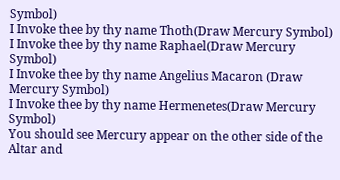Symbol)
I Invoke thee by thy name Thoth(Draw Mercury Symbol)
I Invoke thee by thy name Raphael(Draw Mercury Symbol)
I Invoke thee by thy name Angelius Macaron (Draw Mercury Symbol)
I Invoke thee by thy name Hermenetes(Draw Mercury Symbol)
You should see Mercury appear on the other side of the Altar and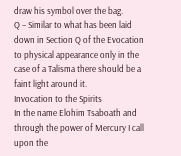draw his symbol over the bag.
Q – Similar to what has been laid down in Section Q of the Evocation to physical appearance only in the case of a Talisma there should be a faint light around it.
Invocation to the Spirits
In the name Elohim Tsaboath and through the power of Mercury I call upon the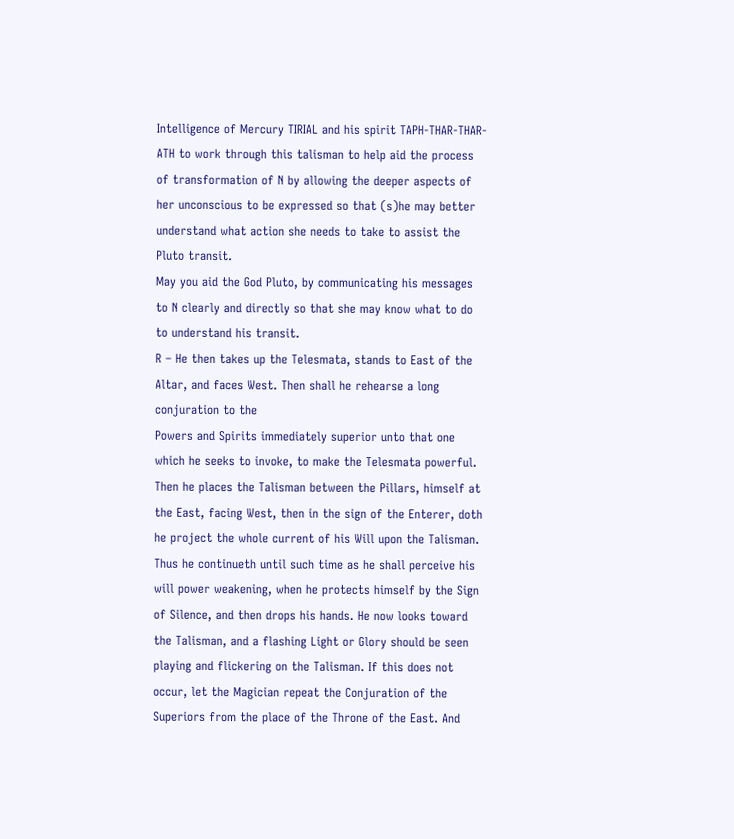Intelligence of Mercury TIRIAL and his spirit TAPH-THAR-THAR-ATH to work through this talisman to help aid the process of transformation of N by allowing the deeper aspects of her unconscious to be expressed so that (s)he may better understand what action she needs to take to assist the Pluto transit.
May you aid the God Pluto, by communicating his messages to N clearly and directly so that she may know what to do to understand his transit.
R – He then takes up the Telesmata, stands to East of the Altar, and faces West. Then shall he rehearse a long conjuration to the
Powers and Spirits immediately superior unto that one which he seeks to invoke, to make the Telesmata powerful. Then he places the Talisman between the Pillars, himself at the East, facing West, then in the sign of the Enterer, doth he project the whole current of his Will upon the Talisman. Thus he continueth until such time as he shall perceive his will power weakening, when he protects himself by the Sign of Silence, and then drops his hands. He now looks toward the Talisman, and a flashing Light or Glory should be seen playing and flickering on the Talisman. If this does not occur, let the Magician repeat the Conjuration of the Superiors from the place of the Throne of the East. And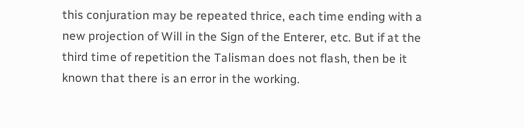this conjuration may be repeated thrice, each time ending with a new projection of Will in the Sign of the Enterer, etc. But if at the third time of repetition the Talisman does not flash, then be it known that there is an error in the working.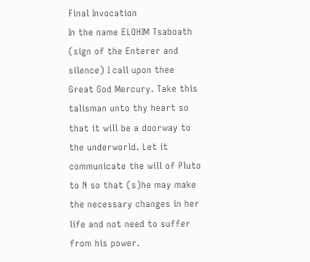Final Invocation
In the name ELOHIM Tsaboath (sign of the Enterer and silence) I call upon thee Great God Mercury. Take this talisman unto thy heart so that it will be a doorway to the underworld. Let it communicate the will of Pluto to N so that (s)he may make the necessary changes in her life and not need to suffer from his power.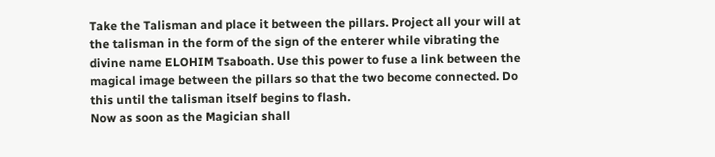Take the Talisman and place it between the pillars. Project all your will at the talisman in the form of the sign of the enterer while vibrating the divine name ELOHIM Tsaboath. Use this power to fuse a link between the magical image between the pillars so that the two become connected. Do this until the talisman itself begins to flash.
Now as soon as the Magician shall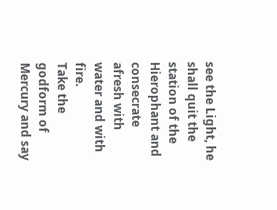see the Light, he shall quit the station of the Hierophant and consecrate afresh with water and with fire.
Take the godform of Mercury and say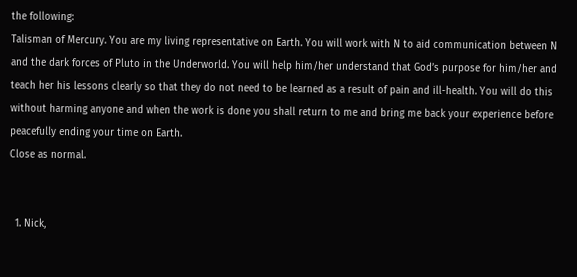the following:
Talisman of Mercury. You are my living representative on Earth. You will work with N to aid communication between N and the dark forces of Pluto in the Underworld. You will help him/her understand that God’s purpose for him/her and teach her his lessons clearly so that they do not need to be learned as a result of pain and ill-health. You will do this without harming anyone and when the work is done you shall return to me and bring me back your experience before peacefully ending your time on Earth.
Close as normal.


  1. Nick,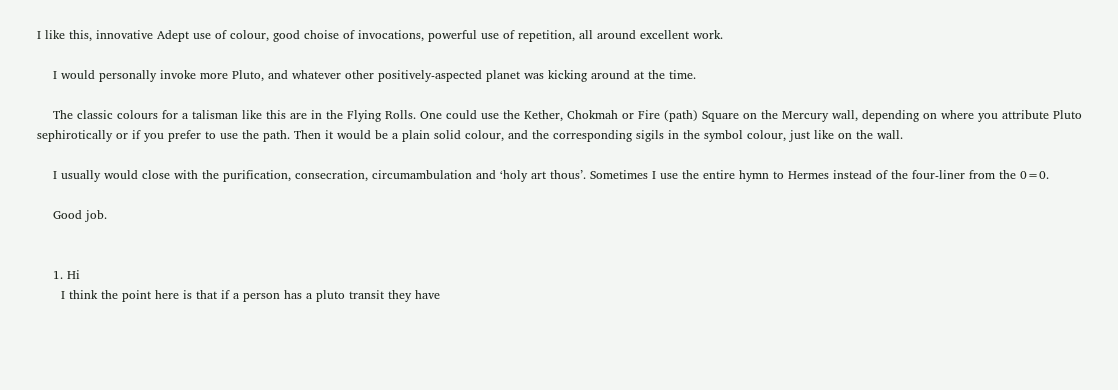I like this, innovative Adept use of colour, good choise of invocations, powerful use of repetition, all around excellent work.

    I would personally invoke more Pluto, and whatever other positively-aspected planet was kicking around at the time.

    The classic colours for a talisman like this are in the Flying Rolls. One could use the Kether, Chokmah or Fire (path) Square on the Mercury wall, depending on where you attribute Pluto sephirotically or if you prefer to use the path. Then it would be a plain solid colour, and the corresponding sigils in the symbol colour, just like on the wall.

    I usually would close with the purification, consecration, circumambulation and ‘holy art thous’. Sometimes I use the entire hymn to Hermes instead of the four-liner from the 0=0.

    Good job.


    1. Hi
      I think the point here is that if a person has a pluto transit they have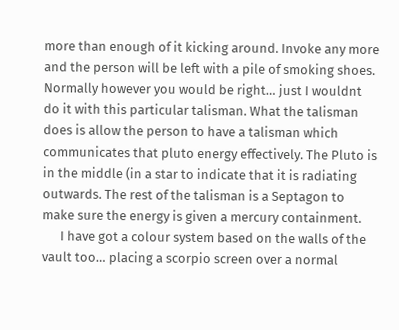more than enough of it kicking around. Invoke any more and the person will be left with a pile of smoking shoes. Normally however you would be right… just I wouldnt do it with this particular talisman. What the talisman does is allow the person to have a talisman which communicates that pluto energy effectively. The Pluto is in the middle (in a star to indicate that it is radiating outwards. The rest of the talisman is a Septagon to make sure the energy is given a mercury containment.
      I have got a colour system based on the walls of the vault too… placing a scorpio screen over a normal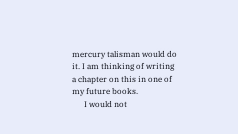mercury talisman would do it. I am thinking of writing a chapter on this in one of my future books.
      I would not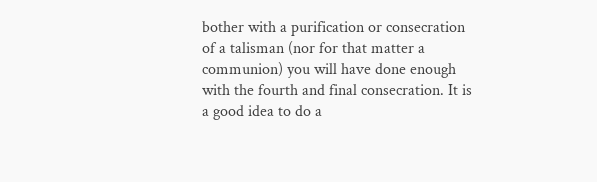bother with a purification or consecration of a talisman (nor for that matter a communion) you will have done enough with the fourth and final consecration. It is a good idea to do a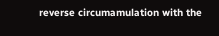reverse circumamulation with the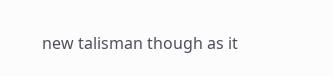new talisman though as it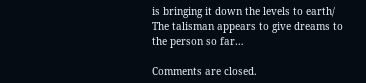is bringing it down the levels to earth/ The talisman appears to give dreams to the person so far…

Comments are closed.